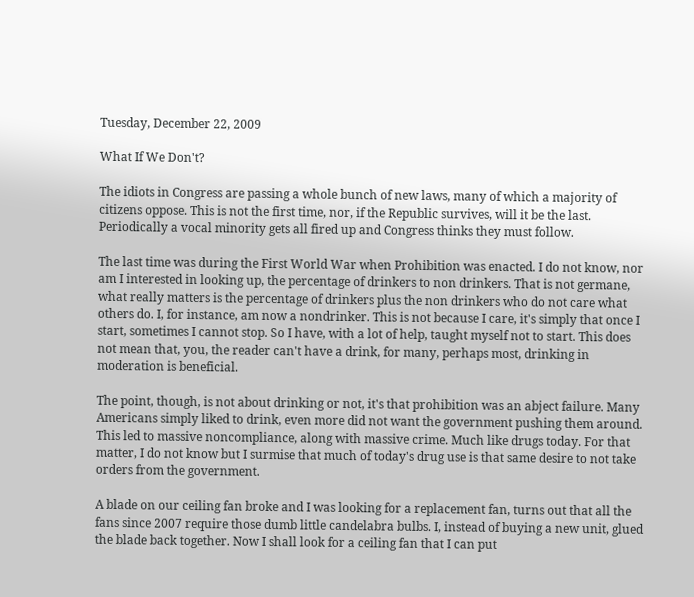Tuesday, December 22, 2009

What If We Don't?

The idiots in Congress are passing a whole bunch of new laws, many of which a majority of citizens oppose. This is not the first time, nor, if the Republic survives, will it be the last. Periodically a vocal minority gets all fired up and Congress thinks they must follow.

The last time was during the First World War when Prohibition was enacted. I do not know, nor am I interested in looking up, the percentage of drinkers to non drinkers. That is not germane, what really matters is the percentage of drinkers plus the non drinkers who do not care what others do. I, for instance, am now a nondrinker. This is not because I care, it's simply that once I start, sometimes I cannot stop. So I have, with a lot of help, taught myself not to start. This does not mean that, you, the reader can't have a drink, for many, perhaps most, drinking in moderation is beneficial.

The point, though, is not about drinking or not, it's that prohibition was an abject failure. Many Americans simply liked to drink, even more did not want the government pushing them around. This led to massive noncompliance, along with massive crime. Much like drugs today. For that matter, I do not know but I surmise that much of today's drug use is that same desire to not take orders from the government.

A blade on our ceiling fan broke and I was looking for a replacement fan, turns out that all the fans since 2007 require those dumb little candelabra bulbs. I, instead of buying a new unit, glued the blade back together. Now I shall look for a ceiling fan that I can put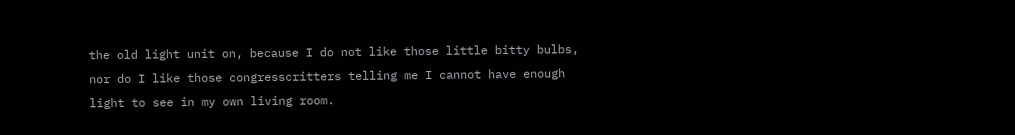the old light unit on, because I do not like those little bitty bulbs, nor do I like those congresscritters telling me I cannot have enough light to see in my own living room.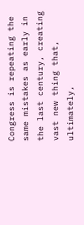Congress is repeating the same mistakes as early in the last century, creating vast new thing that, ultimately,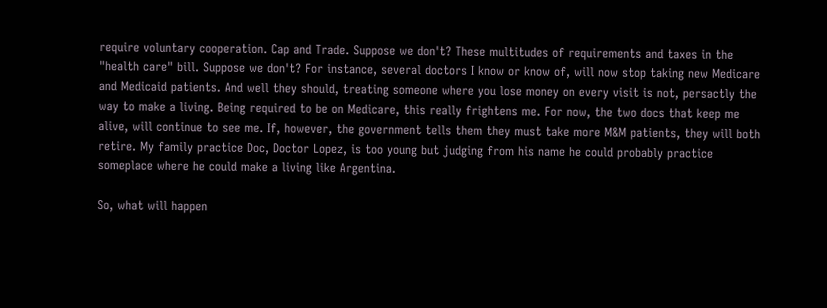require voluntary cooperation. Cap and Trade. Suppose we don't? These multitudes of requirements and taxes in the "health care" bill. Suppose we don't? For instance, several doctors I know or know of, will now stop taking new Medicare and Medicaid patients. And well they should, treating someone where you lose money on every visit is not, persactly the way to make a living. Being required to be on Medicare, this really frightens me. For now, the two docs that keep me alive, will continue to see me. If, however, the government tells them they must take more M&M patients, they will both retire. My family practice Doc, Doctor Lopez, is too young but judging from his name he could probably practice someplace where he could make a living like Argentina.

So, what will happen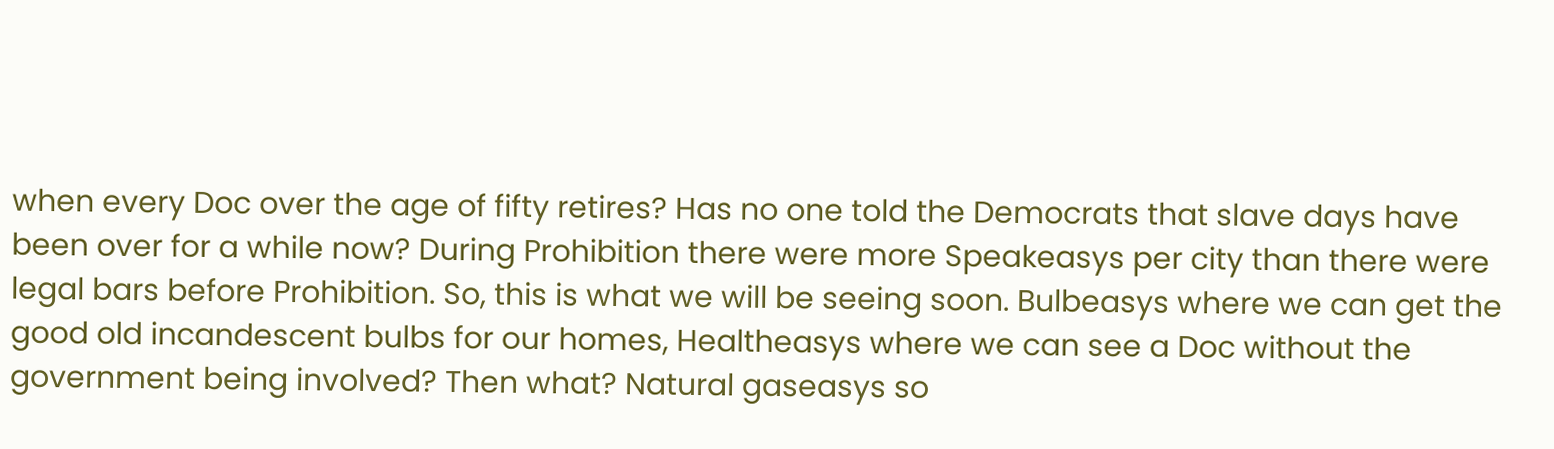when every Doc over the age of fifty retires? Has no one told the Democrats that slave days have been over for a while now? During Prohibition there were more Speakeasys per city than there were legal bars before Prohibition. So, this is what we will be seeing soon. Bulbeasys where we can get the good old incandescent bulbs for our homes, Healtheasys where we can see a Doc without the government being involved? Then what? Natural gaseasys so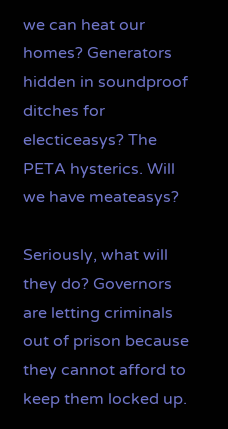we can heat our homes? Generators hidden in soundproof ditches for electiceasys? The PETA hysterics. Will we have meateasys?

Seriously, what will they do? Governors are letting criminals out of prison because they cannot afford to keep them locked up.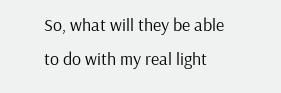So, what will they be able to do with my real light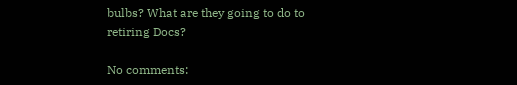bulbs? What are they going to do to retiring Docs?

No comments: